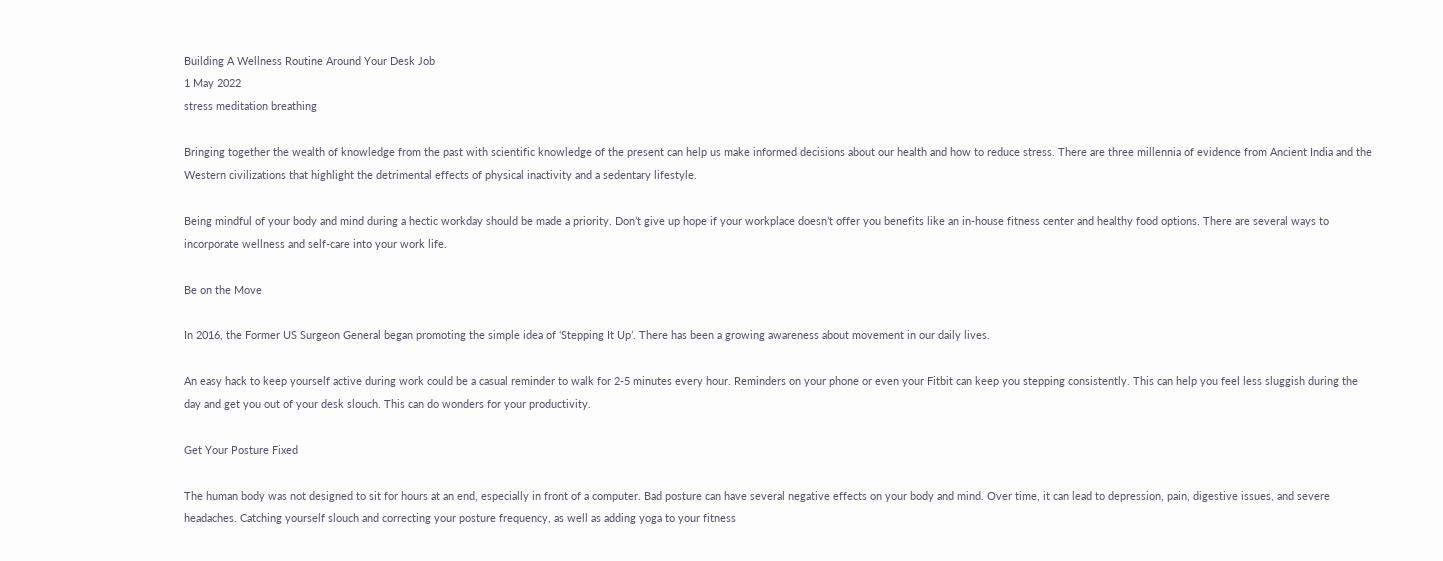Building A Wellness Routine Around Your Desk Job
1 May 2022
stress meditation breathing

Bringing together the wealth of knowledge from the past with scientific knowledge of the present can help us make informed decisions about our health and how to reduce stress. There are three millennia of evidence from Ancient India and the Western civilizations that highlight the detrimental effects of physical inactivity and a sedentary lifestyle.

Being mindful of your body and mind during a hectic workday should be made a priority. Don’t give up hope if your workplace doesn’t offer you benefits like an in-house fitness center and healthy food options. There are several ways to incorporate wellness and self-care into your work life.

Be on the Move

In 2016, the Former US Surgeon General began promoting the simple idea of ‘Stepping It Up’. There has been a growing awareness about movement in our daily lives.

An easy hack to keep yourself active during work could be a casual reminder to walk for 2-5 minutes every hour. Reminders on your phone or even your Fitbit can keep you stepping consistently. This can help you feel less sluggish during the day and get you out of your desk slouch. This can do wonders for your productivity.

Get Your Posture Fixed

The human body was not designed to sit for hours at an end, especially in front of a computer. Bad posture can have several negative effects on your body and mind. Over time, it can lead to depression, pain, digestive issues, and severe headaches. Catching yourself slouch and correcting your posture frequency, as well as adding yoga to your fitness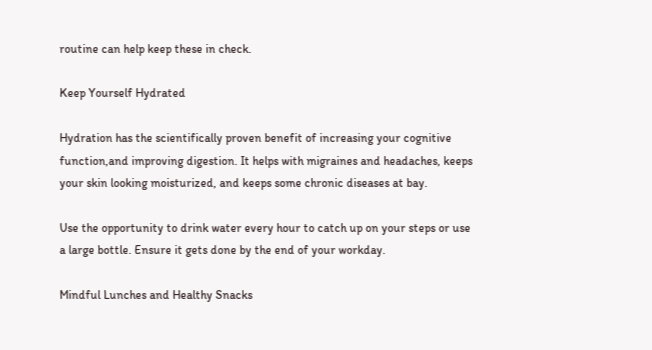routine can help keep these in check.

Keep Yourself Hydrated

Hydration has the scientifically proven benefit of increasing your cognitive function,and improving digestion. It helps with migraines and headaches, keeps your skin looking moisturized, and keeps some chronic diseases at bay.

Use the opportunity to drink water every hour to catch up on your steps or use a large bottle. Ensure it gets done by the end of your workday.

Mindful Lunches and Healthy Snacks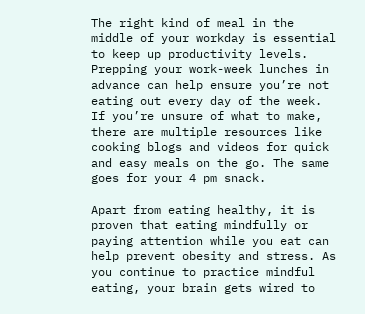The right kind of meal in the middle of your workday is essential to keep up productivity levels. Prepping your work-week lunches in advance can help ensure you’re not eating out every day of the week. If you’re unsure of what to make, there are multiple resources like cooking blogs and videos for quick and easy meals on the go. The same goes for your 4 pm snack.

Apart from eating healthy, it is proven that eating mindfully or paying attention while you eat can help prevent obesity and stress. As you continue to practice mindful eating, your brain gets wired to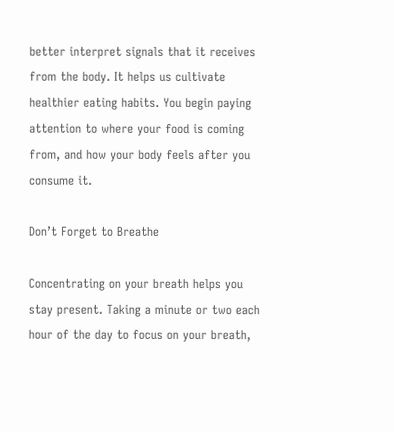better interpret signals that it receives from the body. It helps us cultivate healthier eating habits. You begin paying attention to where your food is coming from, and how your body feels after you consume it.

Don’t Forget to Breathe

Concentrating on your breath helps you stay present. Taking a minute or two each hour of the day to focus on your breath,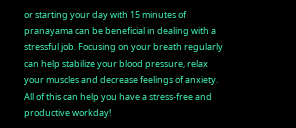or starting your day with 15 minutes of pranayama can be beneficial in dealing with a stressful job. Focusing on your breath regularly can help stabilize your blood pressure, relax your muscles and decrease feelings of anxiety. All of this can help you have a stress-free and productive workday!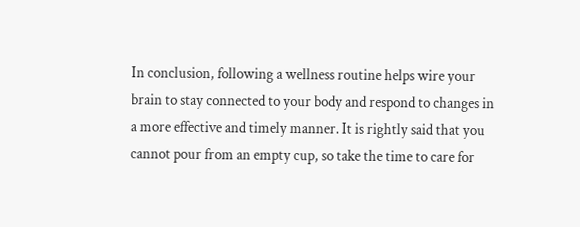In conclusion, following a wellness routine helps wire your brain to stay connected to your body and respond to changes in a more effective and timely manner. It is rightly said that you cannot pour from an empty cup, so take the time to care for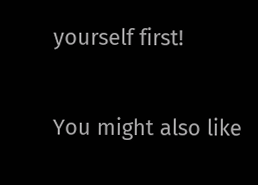yourself first!

You might also like